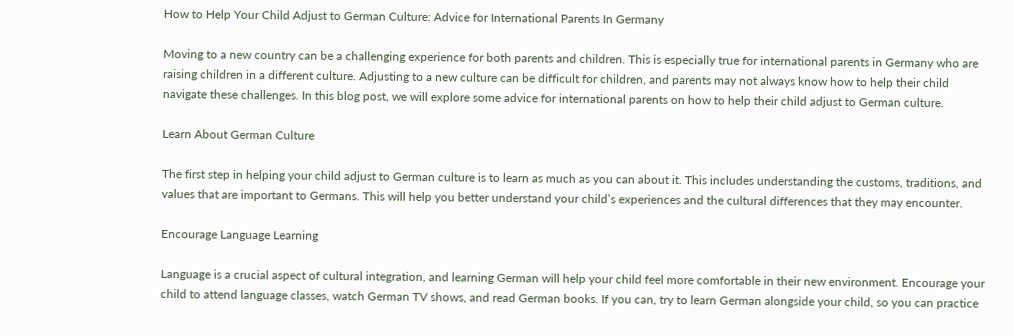How to Help Your Child Adjust to German Culture: Advice for International Parents In Germany

Moving to a new country can be a challenging experience for both parents and children. This is especially true for international parents in Germany who are raising children in a different culture. Adjusting to a new culture can be difficult for children, and parents may not always know how to help their child navigate these challenges. In this blog post, we will explore some advice for international parents on how to help their child adjust to German culture.

Learn About German Culture

The first step in helping your child adjust to German culture is to learn as much as you can about it. This includes understanding the customs, traditions, and values that are important to Germans. This will help you better understand your child’s experiences and the cultural differences that they may encounter.

Encourage Language Learning

Language is a crucial aspect of cultural integration, and learning German will help your child feel more comfortable in their new environment. Encourage your child to attend language classes, watch German TV shows, and read German books. If you can, try to learn German alongside your child, so you can practice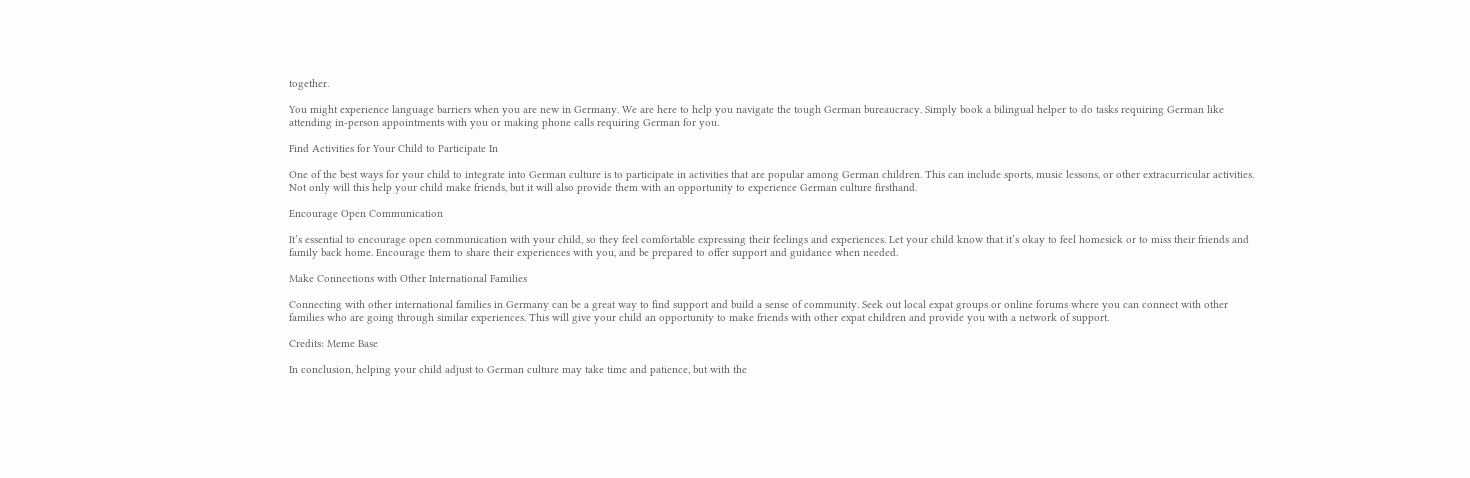together.

You might experience language barriers when you are new in Germany. We are here to help you navigate the tough German bureaucracy. Simply book a bilingual helper to do tasks requiring German like attending in-person appointments with you or making phone calls requiring German for you.

Find Activities for Your Child to Participate In

One of the best ways for your child to integrate into German culture is to participate in activities that are popular among German children. This can include sports, music lessons, or other extracurricular activities. Not only will this help your child make friends, but it will also provide them with an opportunity to experience German culture firsthand.

Encourage Open Communication

It’s essential to encourage open communication with your child, so they feel comfortable expressing their feelings and experiences. Let your child know that it’s okay to feel homesick or to miss their friends and family back home. Encourage them to share their experiences with you, and be prepared to offer support and guidance when needed.

Make Connections with Other International Families

Connecting with other international families in Germany can be a great way to find support and build a sense of community. Seek out local expat groups or online forums where you can connect with other families who are going through similar experiences. This will give your child an opportunity to make friends with other expat children and provide you with a network of support.

Credits: Meme Base

In conclusion, helping your child adjust to German culture may take time and patience, but with the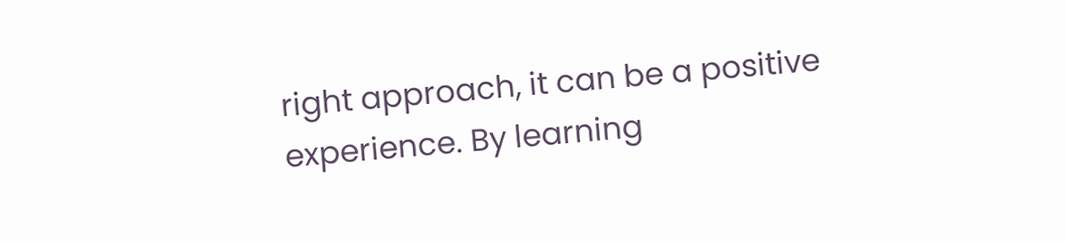right approach, it can be a positive experience. By learning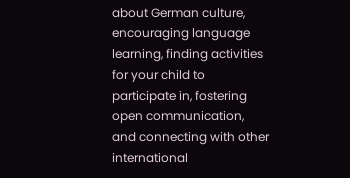about German culture, encouraging language learning, finding activities for your child to participate in, fostering open communication, and connecting with other international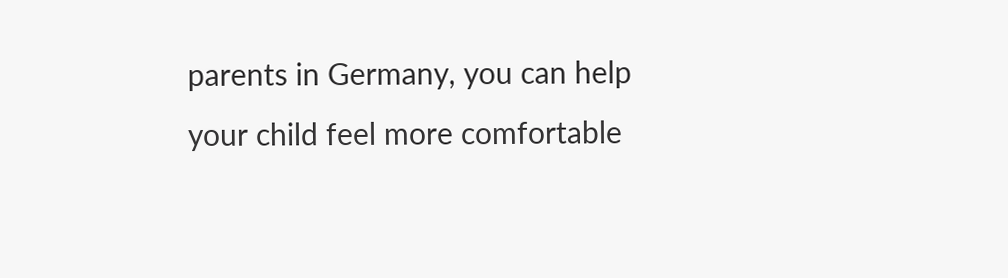parents in Germany, you can help your child feel more comfortable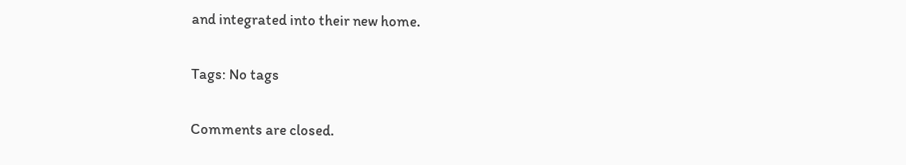and integrated into their new home.

Tags: No tags

Comments are closed.